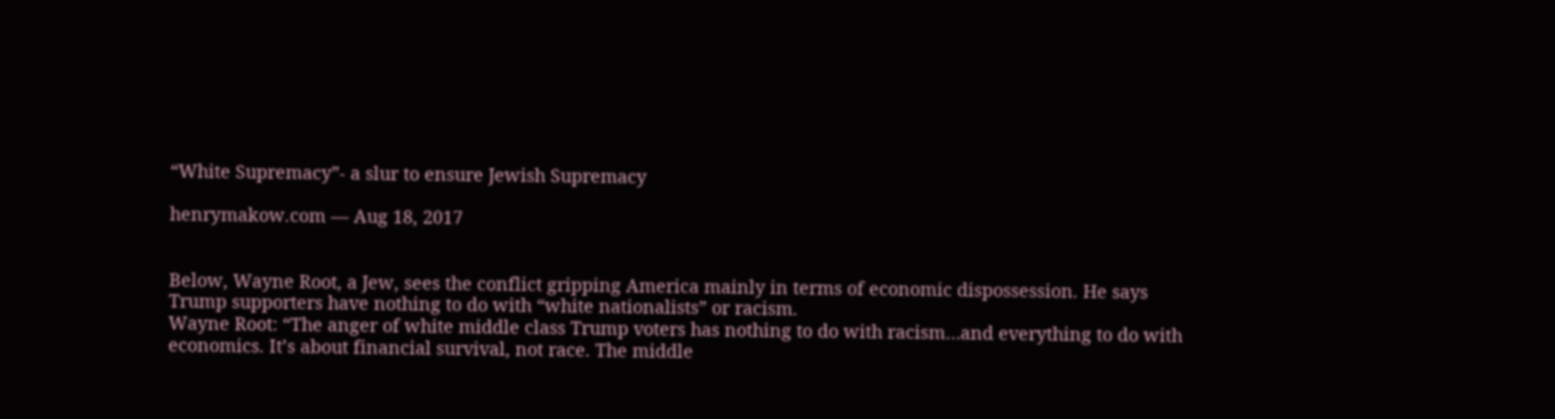“White Supremacy”- a slur to ensure Jewish Supremacy

henrymakow.com — Aug 18, 2017


Below, Wayne Root, a Jew, sees the conflict gripping America mainly in terms of economic dispossession. He says Trump supporters have nothing to do with “white nationalists” or racism.
Wayne Root: “The anger of white middle class Trump voters has nothing to do with racism…and everything to do with economics. It’s about financial survival, not race. The middle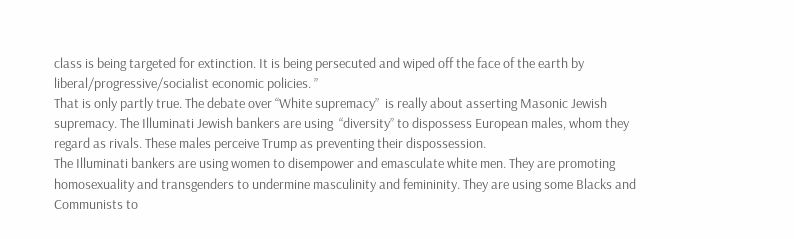class is being targeted for extinction. It is being persecuted and wiped off the face of the earth by liberal/progressive/socialist economic policies. ”
That is only partly true. The debate over “White supremacy”  is really about asserting Masonic Jewish supremacy. The Illuminati Jewish bankers are using  “diversity” to dispossess European males, whom they regard as rivals. These males perceive Trump as preventing their dispossession.
The Illuminati bankers are using women to disempower and emasculate white men. They are promoting homosexuality and transgenders to undermine masculinity and femininity. They are using some Blacks and Communists to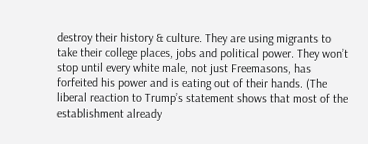destroy their history & culture. They are using migrants to take their college places, jobs and political power. They won’t stop until every white male, not just Freemasons, has forfeited his power and is eating out of their hands. (The liberal reaction to Trump’s statement shows that most of the establishment already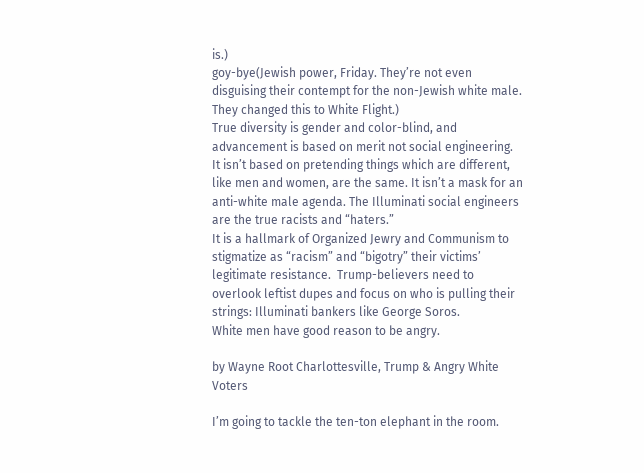is.)
goy-bye(Jewish power, Friday. They’re not even disguising their contempt for the non-Jewish white male. They changed this to White Flight.)
True diversity is gender and color-blind, and advancement is based on merit not social engineering. It isn’t based on pretending things which are different, like men and women, are the same. It isn’t a mask for an anti-white male agenda. The Illuminati social engineers are the true racists and “haters.”
It is a hallmark of Organized Jewry and Communism to stigmatize as “racism” and “bigotry” their victims’ legitimate resistance.  Trump-believers need to overlook leftist dupes and focus on who is pulling their strings: Illuminati bankers like George Soros.
White men have good reason to be angry.

by Wayne Root Charlottesville, Trump & Angry White Voters

I’m going to tackle the ten-ton elephant in the room.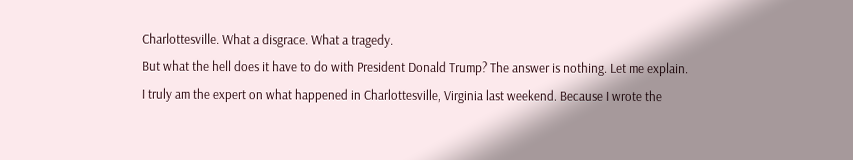Charlottesville. What a disgrace. What a tragedy.
But what the hell does it have to do with President Donald Trump? The answer is nothing. Let me explain.
I truly am the expert on what happened in Charlottesville, Virginia last weekend. Because I wrote the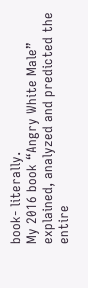book- literally.
My 2016 book “Angry White Male” explained, analyzed and predicted the entire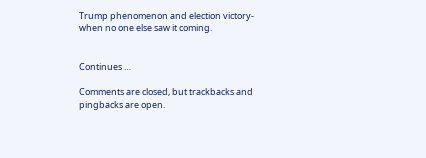Trump phenomenon and election victory- when no one else saw it coming.


Continues …

Comments are closed, but trackbacks and pingbacks are open.